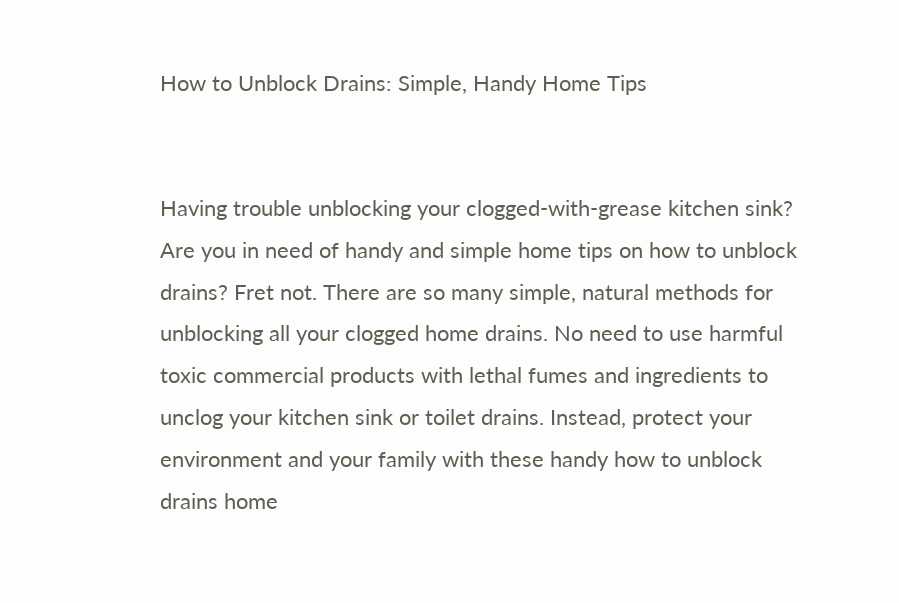How to Unblock Drains: Simple, Handy Home Tips


Having trouble unblocking your clogged-with-grease kitchen sink? Are you in need of handy and simple home tips on how to unblock drains? Fret not. There are so many simple, natural methods for unblocking all your clogged home drains. No need to use harmful toxic commercial products with lethal fumes and ingredients to unclog your kitchen sink or toilet drains. Instead, protect your environment and your family with these handy how to unblock drains home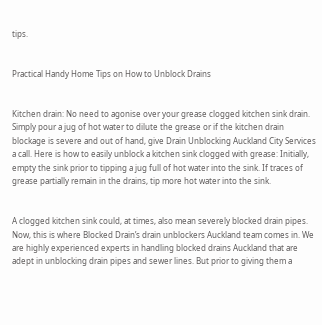tips.


Practical Handy Home Tips on How to Unblock Drains


Kitchen drain: No need to agonise over your grease clogged kitchen sink drain. Simply pour a jug of hot water to dilute the grease or if the kitchen drain blockage is severe and out of hand, give Drain Unblocking Auckland City Services a call. Here is how to easily unblock a kitchen sink clogged with grease: Initially, empty the sink prior to tipping a jug full of hot water into the sink. If traces of grease partially remain in the drains, tip more hot water into the sink.


A clogged kitchen sink could, at times, also mean severely blocked drain pipes. Now, this is where Blocked Drain’s drain unblockers Auckland team comes in. We are highly experienced experts in handling blocked drains Auckland that are adept in unblocking drain pipes and sewer lines. But prior to giving them a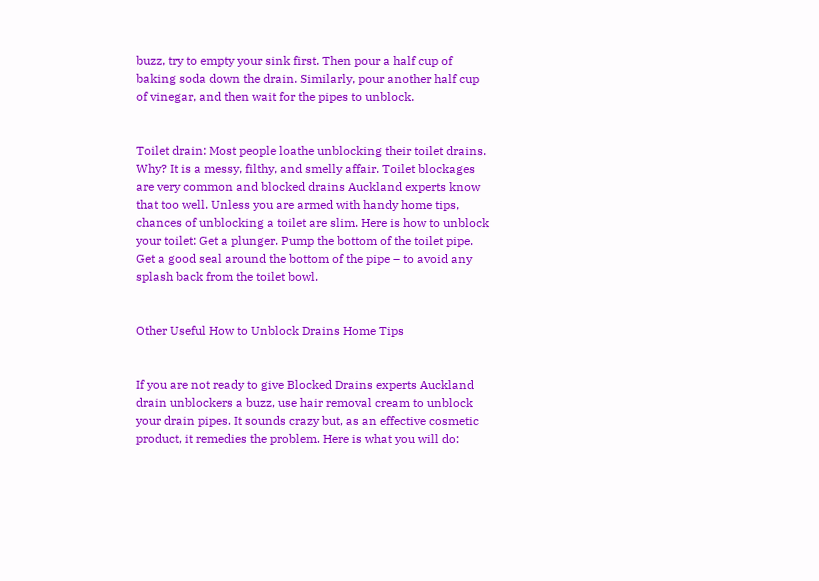buzz, try to empty your sink first. Then pour a half cup of baking soda down the drain. Similarly, pour another half cup of vinegar, and then wait for the pipes to unblock.


Toilet drain: Most people loathe unblocking their toilet drains. Why? It is a messy, filthy, and smelly affair. Toilet blockages are very common and blocked drains Auckland experts know that too well. Unless you are armed with handy home tips, chances of unblocking a toilet are slim. Here is how to unblock your toilet: Get a plunger. Pump the bottom of the toilet pipe. Get a good seal around the bottom of the pipe – to avoid any splash back from the toilet bowl.


Other Useful How to Unblock Drains Home Tips


If you are not ready to give Blocked Drains experts Auckland drain unblockers a buzz, use hair removal cream to unblock your drain pipes. It sounds crazy but, as an effective cosmetic product, it remedies the problem. Here is what you will do: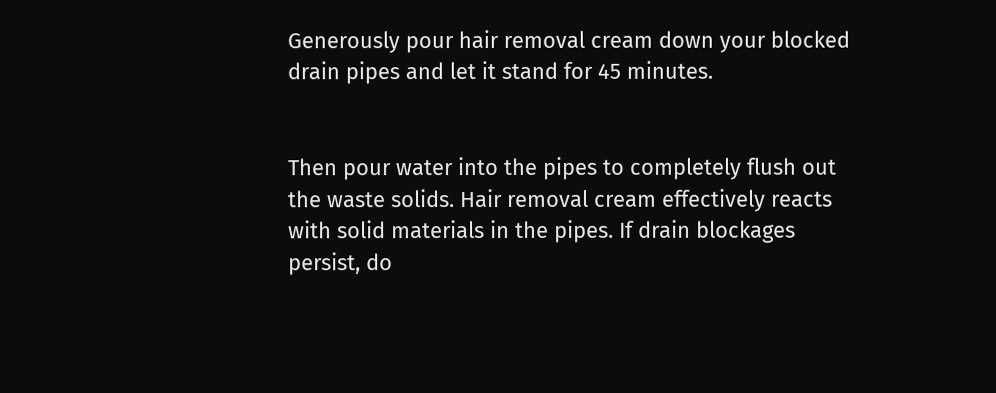Generously pour hair removal cream down your blocked drain pipes and let it stand for 45 minutes.


Then pour water into the pipes to completely flush out the waste solids. Hair removal cream effectively reacts with solid materials in the pipes. If drain blockages persist, do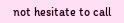not hesitate to call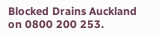Blocked Drains Auckland on 0800 200 253.